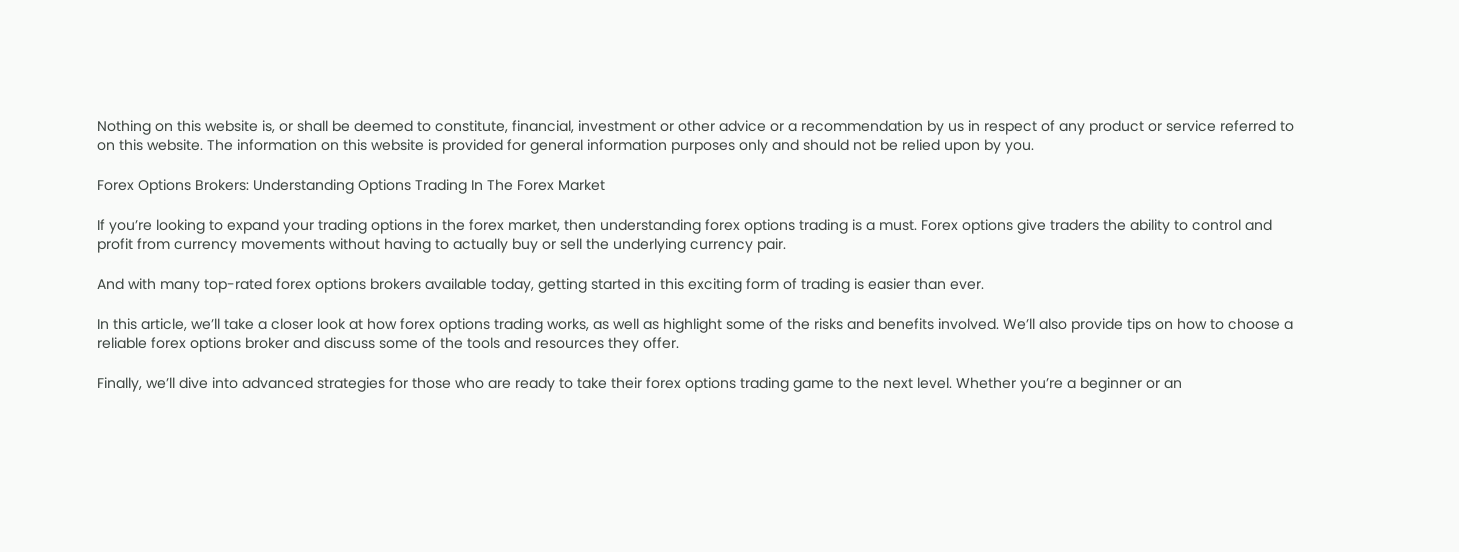Nothing on this website is, or shall be deemed to constitute, financial, investment or other advice or a recommendation by us in respect of any product or service referred to on this website. The information on this website is provided for general information purposes only and should not be relied upon by you.

Forex Options Brokers: Understanding Options Trading In The Forex Market

If you’re looking to expand your trading options in the forex market, then understanding forex options trading is a must. Forex options give traders the ability to control and profit from currency movements without having to actually buy or sell the underlying currency pair.

And with many top-rated forex options brokers available today, getting started in this exciting form of trading is easier than ever.

In this article, we’ll take a closer look at how forex options trading works, as well as highlight some of the risks and benefits involved. We’ll also provide tips on how to choose a reliable forex options broker and discuss some of the tools and resources they offer.

Finally, we’ll dive into advanced strategies for those who are ready to take their forex options trading game to the next level. Whether you’re a beginner or an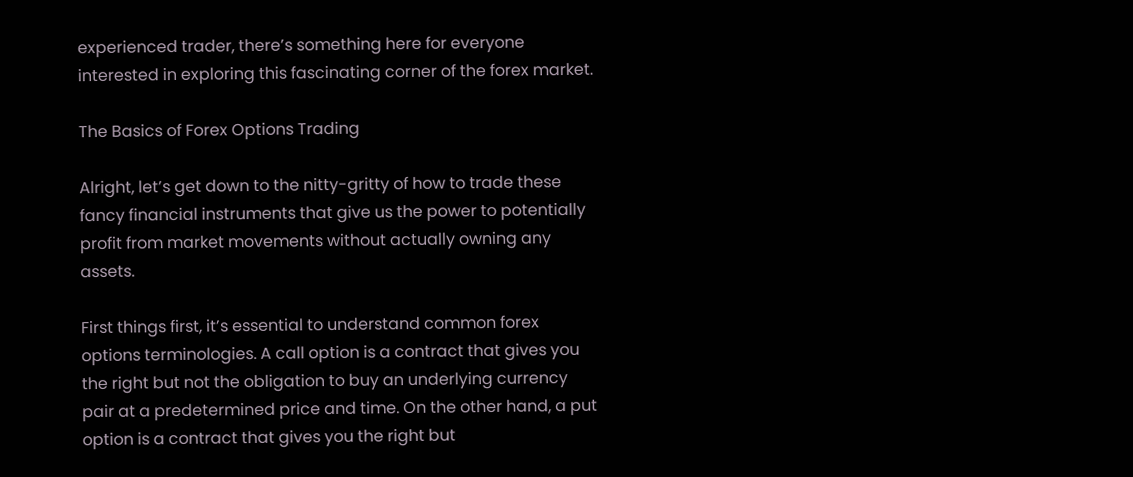experienced trader, there’s something here for everyone interested in exploring this fascinating corner of the forex market.

The Basics of Forex Options Trading

Alright, let’s get down to the nitty-gritty of how to trade these fancy financial instruments that give us the power to potentially profit from market movements without actually owning any assets.

First things first, it’s essential to understand common forex options terminologies. A call option is a contract that gives you the right but not the obligation to buy an underlying currency pair at a predetermined price and time. On the other hand, a put option is a contract that gives you the right but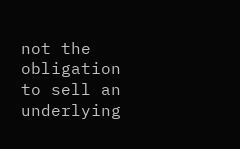not the obligation to sell an underlying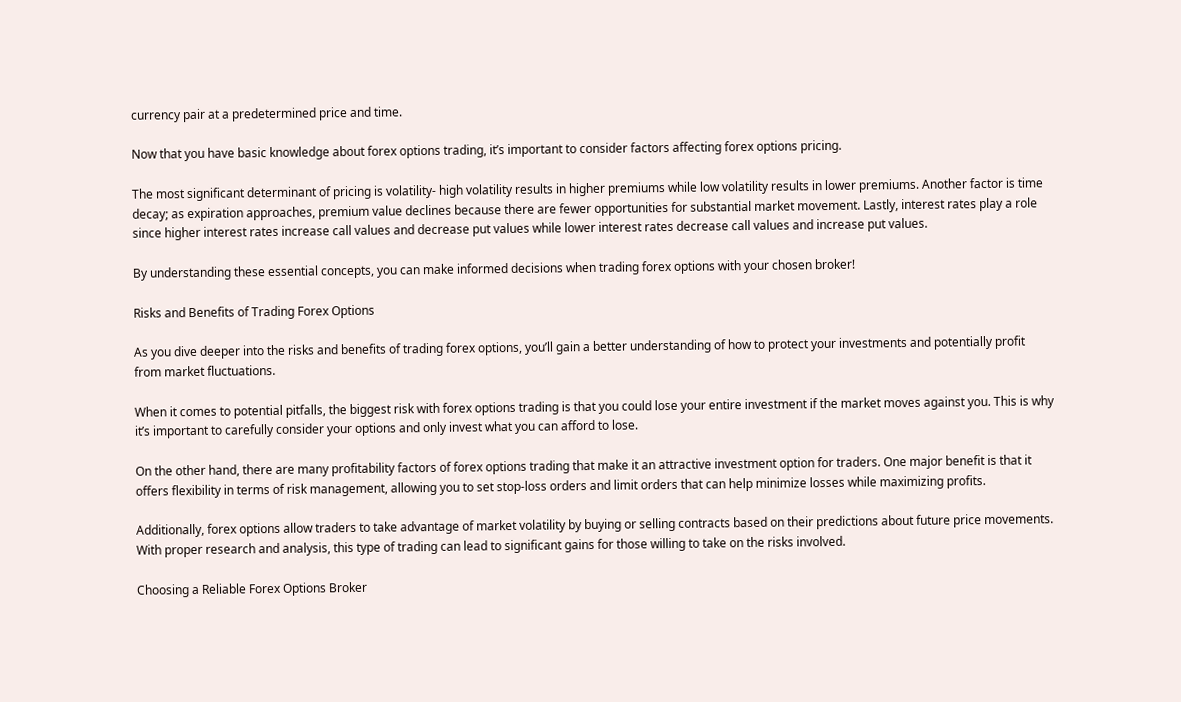currency pair at a predetermined price and time.

Now that you have basic knowledge about forex options trading, it’s important to consider factors affecting forex options pricing.

The most significant determinant of pricing is volatility- high volatility results in higher premiums while low volatility results in lower premiums. Another factor is time decay; as expiration approaches, premium value declines because there are fewer opportunities for substantial market movement. Lastly, interest rates play a role since higher interest rates increase call values and decrease put values while lower interest rates decrease call values and increase put values.

By understanding these essential concepts, you can make informed decisions when trading forex options with your chosen broker!

Risks and Benefits of Trading Forex Options

As you dive deeper into the risks and benefits of trading forex options, you’ll gain a better understanding of how to protect your investments and potentially profit from market fluctuations.

When it comes to potential pitfalls, the biggest risk with forex options trading is that you could lose your entire investment if the market moves against you. This is why it’s important to carefully consider your options and only invest what you can afford to lose.

On the other hand, there are many profitability factors of forex options trading that make it an attractive investment option for traders. One major benefit is that it offers flexibility in terms of risk management, allowing you to set stop-loss orders and limit orders that can help minimize losses while maximizing profits.

Additionally, forex options allow traders to take advantage of market volatility by buying or selling contracts based on their predictions about future price movements. With proper research and analysis, this type of trading can lead to significant gains for those willing to take on the risks involved.

Choosing a Reliable Forex Options Broker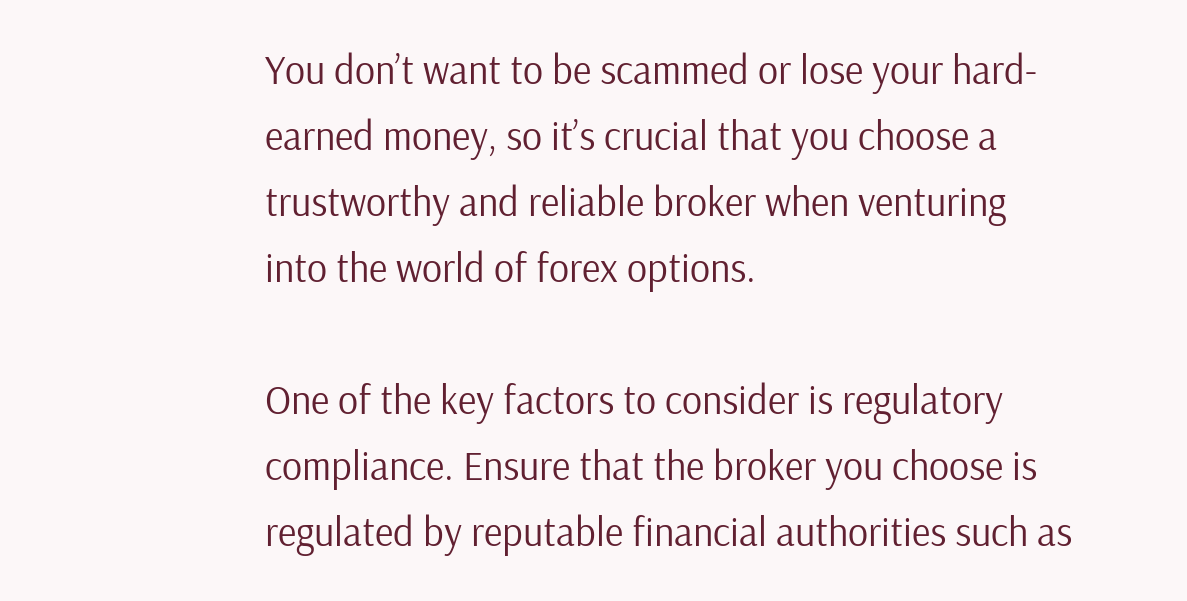You don’t want to be scammed or lose your hard-earned money, so it’s crucial that you choose a trustworthy and reliable broker when venturing into the world of forex options.

One of the key factors to consider is regulatory compliance. Ensure that the broker you choose is regulated by reputable financial authorities such as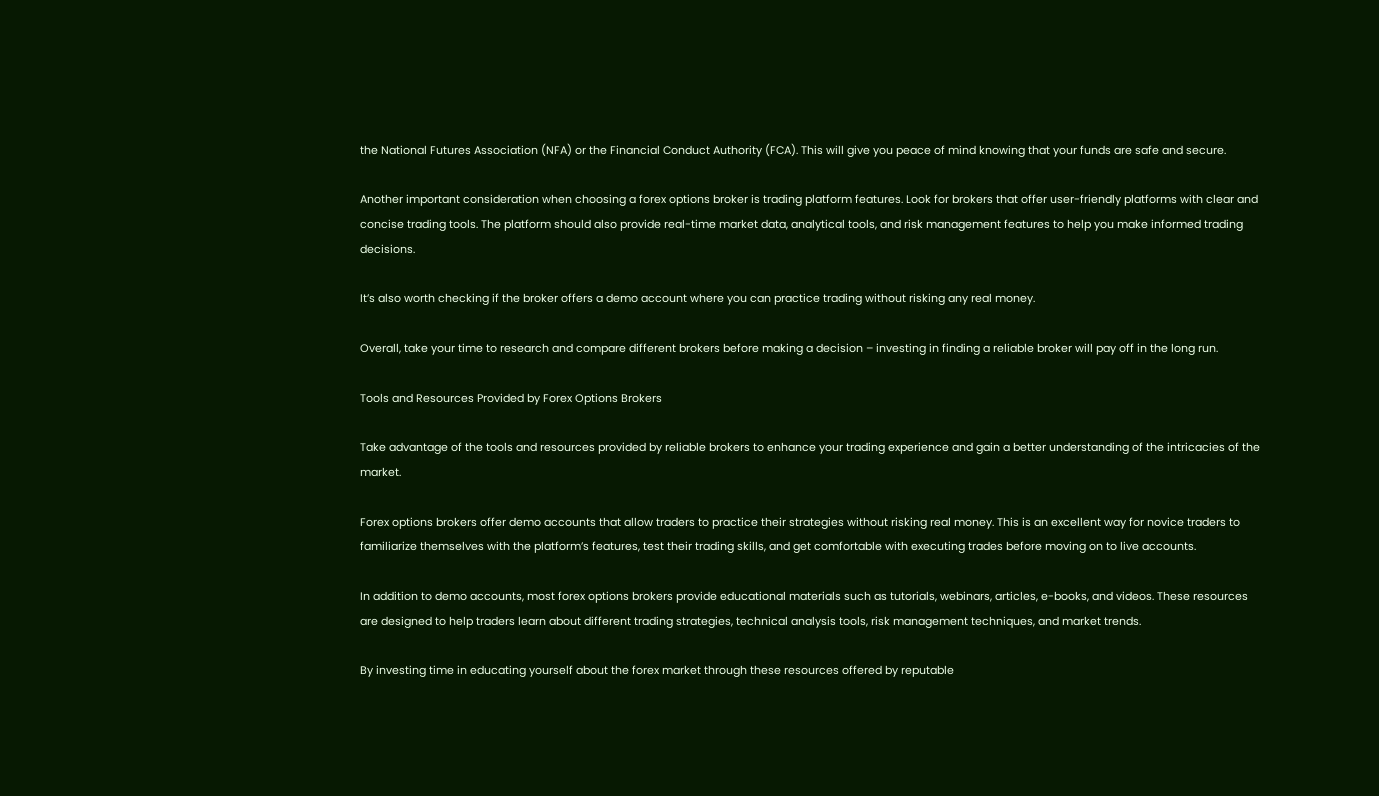the National Futures Association (NFA) or the Financial Conduct Authority (FCA). This will give you peace of mind knowing that your funds are safe and secure.

Another important consideration when choosing a forex options broker is trading platform features. Look for brokers that offer user-friendly platforms with clear and concise trading tools. The platform should also provide real-time market data, analytical tools, and risk management features to help you make informed trading decisions.

It’s also worth checking if the broker offers a demo account where you can practice trading without risking any real money.

Overall, take your time to research and compare different brokers before making a decision – investing in finding a reliable broker will pay off in the long run.

Tools and Resources Provided by Forex Options Brokers

Take advantage of the tools and resources provided by reliable brokers to enhance your trading experience and gain a better understanding of the intricacies of the market.

Forex options brokers offer demo accounts that allow traders to practice their strategies without risking real money. This is an excellent way for novice traders to familiarize themselves with the platform’s features, test their trading skills, and get comfortable with executing trades before moving on to live accounts.

In addition to demo accounts, most forex options brokers provide educational materials such as tutorials, webinars, articles, e-books, and videos. These resources are designed to help traders learn about different trading strategies, technical analysis tools, risk management techniques, and market trends.

By investing time in educating yourself about the forex market through these resources offered by reputable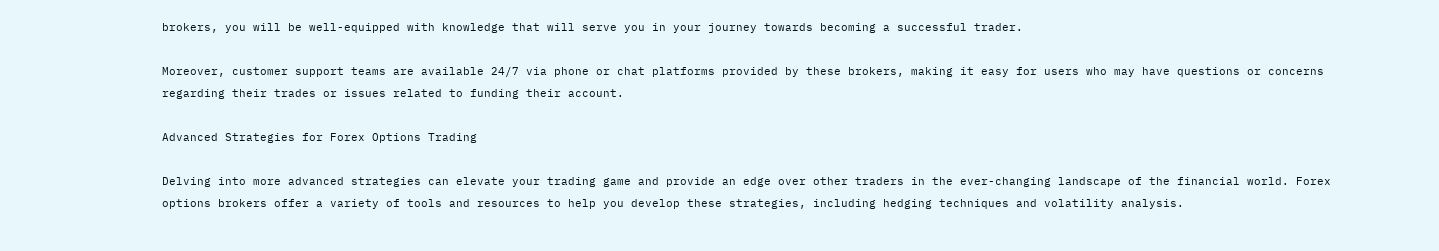brokers, you will be well-equipped with knowledge that will serve you in your journey towards becoming a successful trader.

Moreover, customer support teams are available 24/7 via phone or chat platforms provided by these brokers, making it easy for users who may have questions or concerns regarding their trades or issues related to funding their account.

Advanced Strategies for Forex Options Trading

Delving into more advanced strategies can elevate your trading game and provide an edge over other traders in the ever-changing landscape of the financial world. Forex options brokers offer a variety of tools and resources to help you develop these strategies, including hedging techniques and volatility analysis.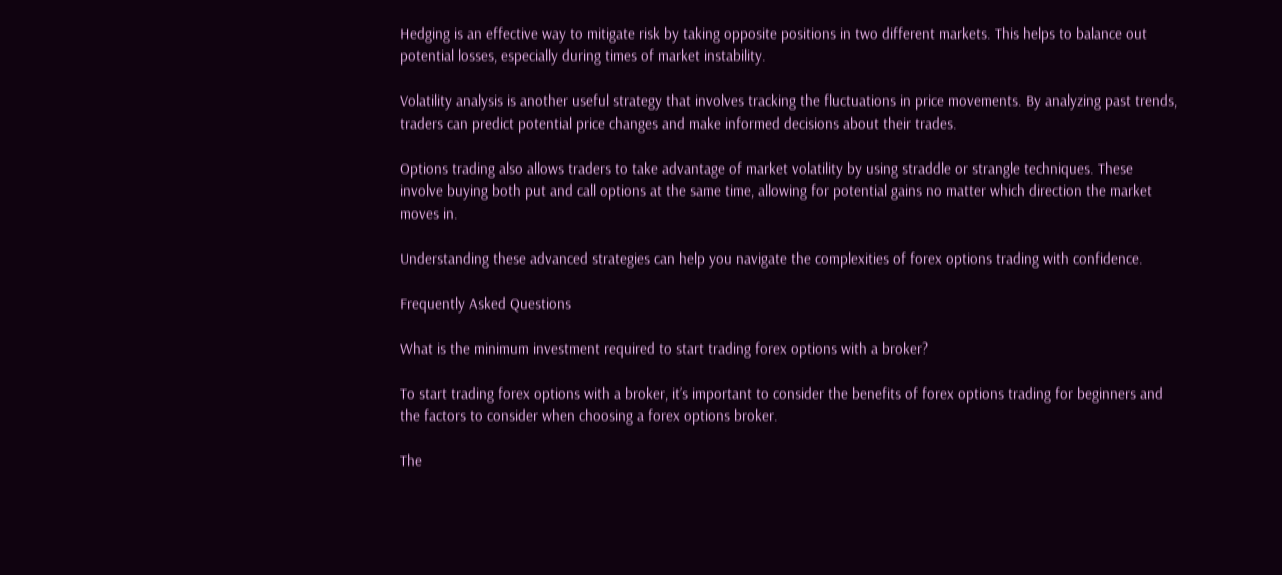Hedging is an effective way to mitigate risk by taking opposite positions in two different markets. This helps to balance out potential losses, especially during times of market instability.

Volatility analysis is another useful strategy that involves tracking the fluctuations in price movements. By analyzing past trends, traders can predict potential price changes and make informed decisions about their trades.

Options trading also allows traders to take advantage of market volatility by using straddle or strangle techniques. These involve buying both put and call options at the same time, allowing for potential gains no matter which direction the market moves in.

Understanding these advanced strategies can help you navigate the complexities of forex options trading with confidence.

Frequently Asked Questions

What is the minimum investment required to start trading forex options with a broker?

To start trading forex options with a broker, it’s important to consider the benefits of forex options trading for beginners and the factors to consider when choosing a forex options broker.

The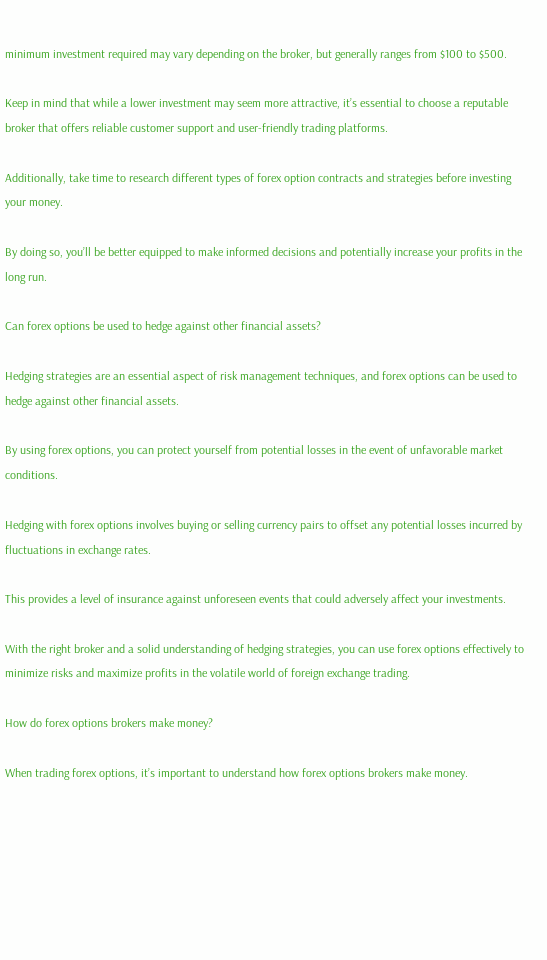minimum investment required may vary depending on the broker, but generally ranges from $100 to $500.

Keep in mind that while a lower investment may seem more attractive, it’s essential to choose a reputable broker that offers reliable customer support and user-friendly trading platforms.

Additionally, take time to research different types of forex option contracts and strategies before investing your money.

By doing so, you’ll be better equipped to make informed decisions and potentially increase your profits in the long run.

Can forex options be used to hedge against other financial assets?

Hedging strategies are an essential aspect of risk management techniques, and forex options can be used to hedge against other financial assets.

By using forex options, you can protect yourself from potential losses in the event of unfavorable market conditions.

Hedging with forex options involves buying or selling currency pairs to offset any potential losses incurred by fluctuations in exchange rates.

This provides a level of insurance against unforeseen events that could adversely affect your investments.

With the right broker and a solid understanding of hedging strategies, you can use forex options effectively to minimize risks and maximize profits in the volatile world of foreign exchange trading.

How do forex options brokers make money?

When trading forex options, it’s important to understand how forex options brokers make money.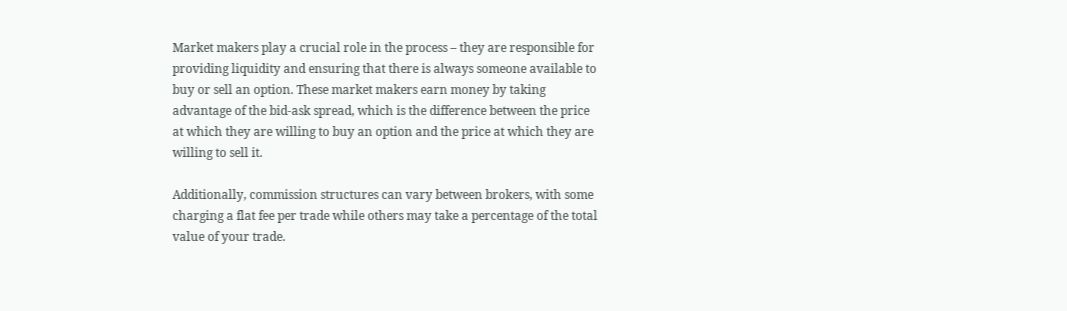Market makers play a crucial role in the process – they are responsible for providing liquidity and ensuring that there is always someone available to buy or sell an option. These market makers earn money by taking advantage of the bid-ask spread, which is the difference between the price at which they are willing to buy an option and the price at which they are willing to sell it.

Additionally, commission structures can vary between brokers, with some charging a flat fee per trade while others may take a percentage of the total value of your trade.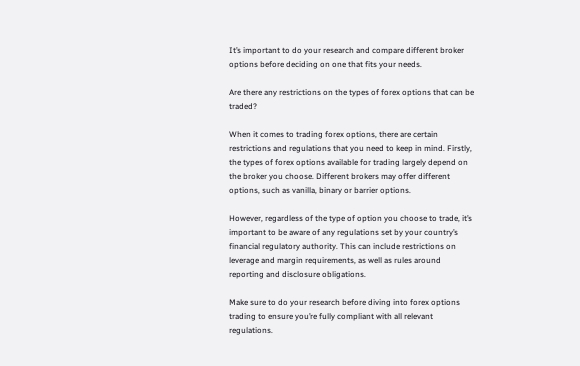It’s important to do your research and compare different broker options before deciding on one that fits your needs.

Are there any restrictions on the types of forex options that can be traded?

When it comes to trading forex options, there are certain restrictions and regulations that you need to keep in mind. Firstly, the types of forex options available for trading largely depend on the broker you choose. Different brokers may offer different options, such as vanilla, binary or barrier options.

However, regardless of the type of option you choose to trade, it’s important to be aware of any regulations set by your country’s financial regulatory authority. This can include restrictions on leverage and margin requirements, as well as rules around reporting and disclosure obligations.

Make sure to do your research before diving into forex options trading to ensure you’re fully compliant with all relevant regulations.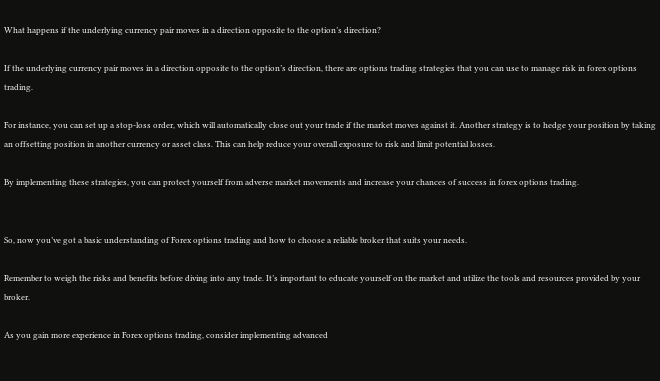What happens if the underlying currency pair moves in a direction opposite to the option’s direction?

If the underlying currency pair moves in a direction opposite to the option’s direction, there are options trading strategies that you can use to manage risk in forex options trading.

For instance, you can set up a stop-loss order, which will automatically close out your trade if the market moves against it. Another strategy is to hedge your position by taking an offsetting position in another currency or asset class. This can help reduce your overall exposure to risk and limit potential losses.

By implementing these strategies, you can protect yourself from adverse market movements and increase your chances of success in forex options trading.


So, now you’ve got a basic understanding of Forex options trading and how to choose a reliable broker that suits your needs.

Remember to weigh the risks and benefits before diving into any trade. It’s important to educate yourself on the market and utilize the tools and resources provided by your broker.

As you gain more experience in Forex options trading, consider implementing advanced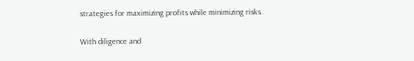strategies for maximizing profits while minimizing risks.

With diligence and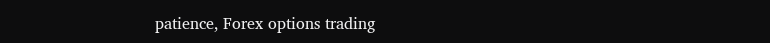patience, Forex options trading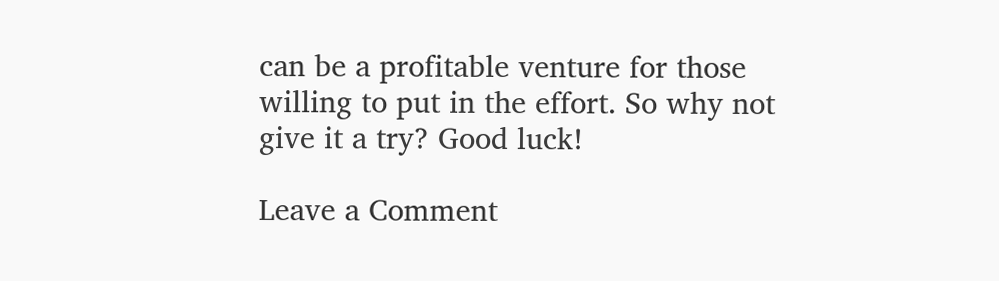can be a profitable venture for those willing to put in the effort. So why not give it a try? Good luck!

Leave a Comment